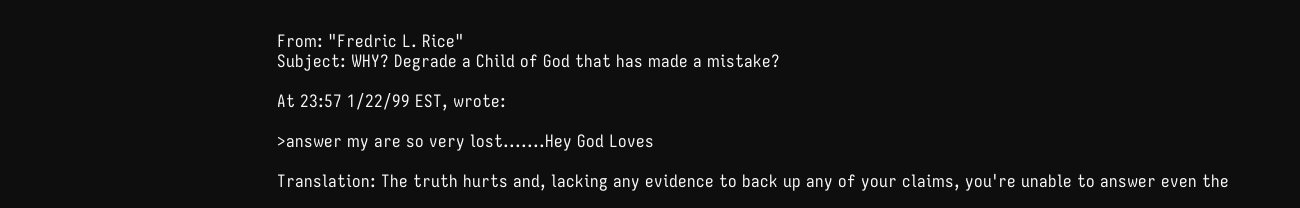From: "Fredric L. Rice"
Subject: WHY? Degrade a Child of God that has made a mistake?

At 23:57 1/22/99 EST, wrote:

>answer my are so very lost.......Hey God Loves

Translation: The truth hurts and, lacking any evidence to back up any of your claims, you're unable to answer even the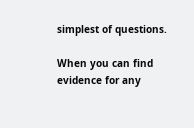simplest of questions.

When you can find evidence for any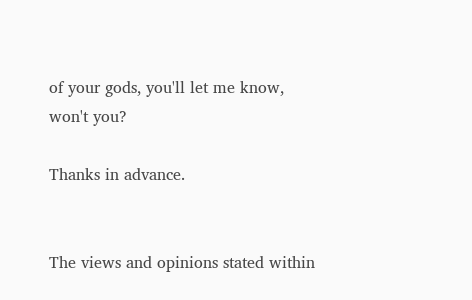of your gods, you'll let me know, won't you?

Thanks in advance.


The views and opinions stated within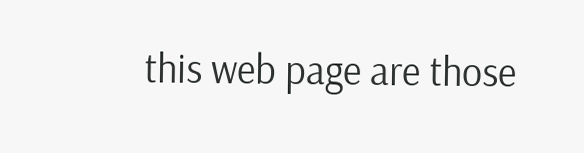this web page are those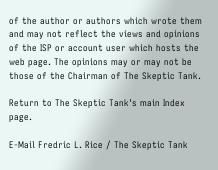of the author or authors which wrote them and may not reflect the views and opinions of the ISP or account user which hosts the web page. The opinions may or may not be those of the Chairman of The Skeptic Tank.

Return to The Skeptic Tank's main Index page.

E-Mail Fredric L. Rice / The Skeptic Tank